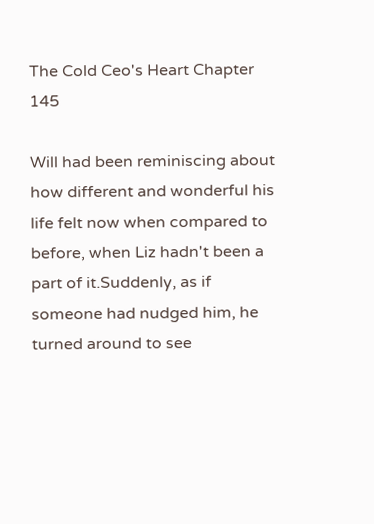The Cold Ceo's Heart Chapter 145

Will had been reminiscing about how different and wonderful his life felt now when compared to before, when Liz hadn't been a part of it.Suddenly, as if someone had nudged him, he turned around to see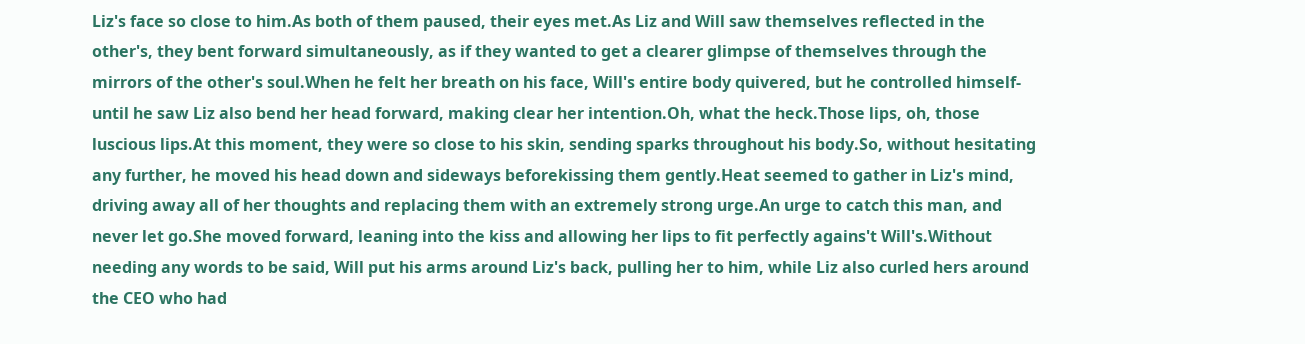Liz's face so close to him.As both of them paused, their eyes met.As Liz and Will saw themselves reflected in the other's, they bent forward simultaneously, as if they wanted to get a clearer glimpse of themselves through the mirrors of the other's soul.When he felt her breath on his face, Will's entire body quivered, but he controlled himself-until he saw Liz also bend her head forward, making clear her intention.Oh, what the heck.Those lips, oh, those luscious lips.At this moment, they were so close to his skin, sending sparks throughout his body.So, without hesitating any further, he moved his head down and sideways beforekissing them gently.Heat seemed to gather in Liz's mind, driving away all of her thoughts and replacing them with an extremely strong urge.An urge to catch this man, and never let go.She moved forward, leaning into the kiss and allowing her lips to fit perfectly agains't Will's.Without needing any words to be said, Will put his arms around Liz's back, pulling her to him, while Liz also curled hers around the CEO who had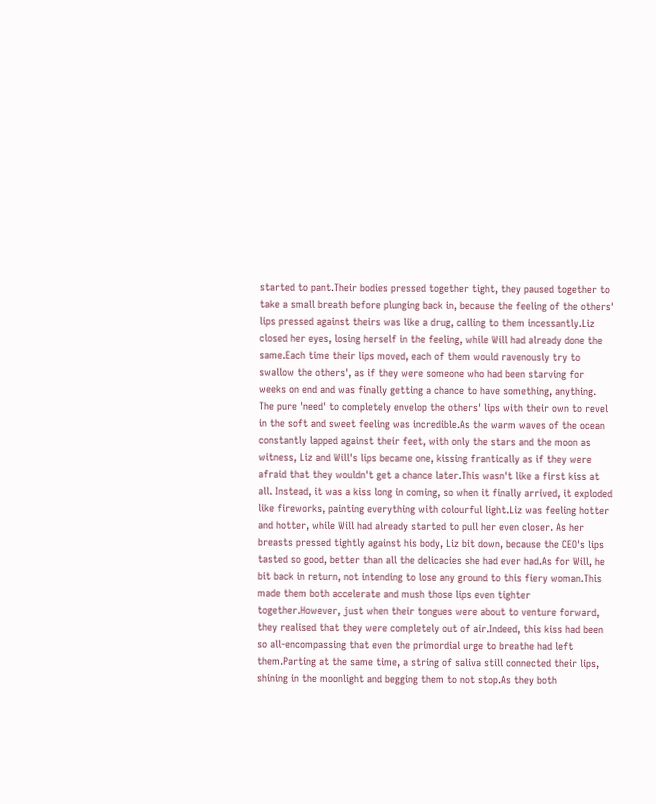started to pant.Their bodies pressed together tight, they paused together to take a small breath before plunging back in, because the feeling of the others' lips pressed against theirs was like a drug, calling to them incessantly.Liz closed her eyes, losing herself in the feeling, while Will had already done the same.Each time their lips moved, each of them would ravenously try to swallow the others', as if they were someone who had been starving for weeks on end and was finally getting a chance to have something, anything. The pure 'need' to completely envelop the others' lips with their own to revel in the soft and sweet feeling was incredible.As the warm waves of the ocean constantly lapped against their feet, with only the stars and the moon as witness, Liz and Will's lips became one, kissing frantically as if they were afraid that they wouldn't get a chance later.This wasn't like a first kiss at all. Instead, it was a kiss long in coming, so when it finally arrived, it exploded like fireworks, painting everything with colourful light.Liz was feeling hotter and hotter, while Will had already started to pull her even closer. As her breasts pressed tightly against his body, Liz bit down, because the CEO's lips tasted so good, better than all the delicacies she had ever had.As for Will, he bit back in return, not intending to lose any ground to this fiery woman.This made them both accelerate and mush those lips even tighter together.However, just when their tongues were about to venture forward, they realised that they were completely out of air.Indeed, this kiss had been so all-encompassing that even the primordial urge to breathe had left them.Parting at the same time, a string of saliva still connected their lips, shining in the moonlight and begging them to not stop.As they both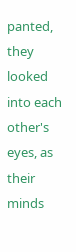panted, they looked into each other's eyes, as their minds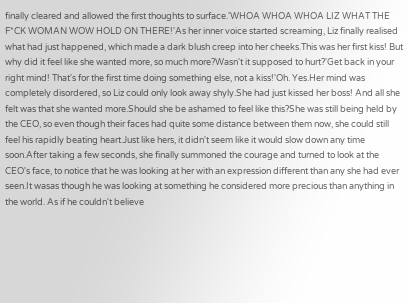finally cleared and allowed the first thoughts to surface.'WHOA WHOA WHOA LIZ WHAT THE F*CK WOMAN WOW HOLD ON THERE!'As her inner voice started screaming, Liz finally realised what had just happened, which made a dark blush creep into her cheeks.This was her first kiss! But why did it feel like she wanted more, so much more?Wasn't it supposed to hurt?'Get back in your right mind! That's for the first time doing something else, not a kiss!'Oh. Yes.Her mind was completely disordered, so Liz could only look away shyly.She had just kissed her boss! And all she felt was that she wanted more.Should she be ashamed to feel like this?She was still being held by the CEO, so even though their faces had quite some distance between them now, she could still feel his rapidly beating heart.Just like hers, it didn't seem like it would slow down any time soon.After taking a few seconds, she finally summoned the courage and turned to look at the CEO's face, to notice that he was looking at her with an expression different than any she had ever seen.It wasas though he was looking at something he considered more precious than anything in the world. As if he couldn't believe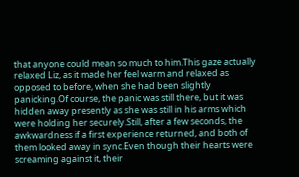that anyone could mean so much to him.This gaze actually relaxed Liz, as it made her feel warm and relaxed as opposed to before, when she had been slightly panicking.Of course, the panic was still there, but it was hidden away presently as she was still in his arms which were holding her securely.Still, after a few seconds, the awkwardness if a first experience returned, and both of them looked away in sync.Even though their hearts were screaming against it, their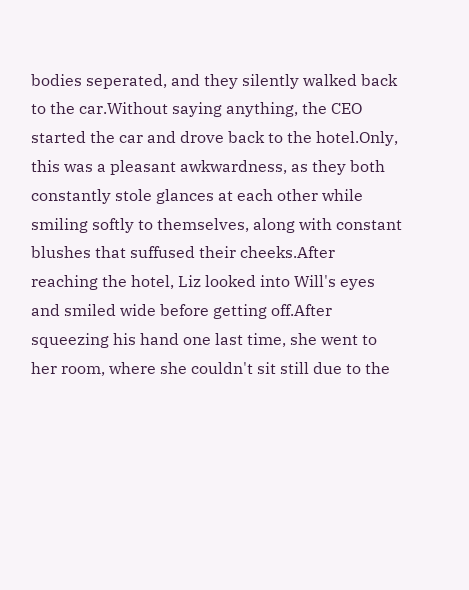bodies seperated, and they silently walked back to the car.Without saying anything, the CEO started the car and drove back to the hotel.Only, this was a pleasant awkwardness, as they both constantly stole glances at each other while smiling softly to themselves, along with constant blushes that suffused their cheeks.After reaching the hotel, Liz looked into Will's eyes and smiled wide before getting off.After squeezing his hand one last time, she went to her room, where she couldn't sit still due to the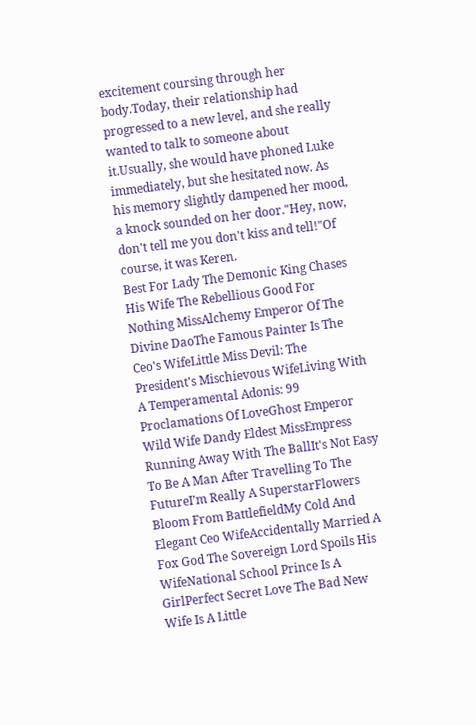excitement coursing through her body.Today, their relationship had progressed to a new level, and she really wanted to talk to someone about it.Usually, she would have phoned Luke immediately, but she hesitated now. As his memory slightly dampened her mood, a knock sounded on her door."Hey, now, don't tell me you don't kiss and tell!"Of course, it was Keren.
Best For Lady The Demonic King Chases His Wife The Rebellious Good For Nothing MissAlchemy Emperor Of The Divine DaoThe Famous Painter Is The Ceo's WifeLittle Miss Devil: The President's Mischievous WifeLiving With A Temperamental Adonis: 99 Proclamations Of LoveGhost Emperor Wild Wife Dandy Eldest MissEmpress Running Away With The BallIt's Not Easy To Be A Man After Travelling To The FutureI’m Really A SuperstarFlowers Bloom From BattlefieldMy Cold And Elegant Ceo WifeAccidentally Married A Fox God The Sovereign Lord Spoils His WifeNational School Prince Is A GirlPerfect Secret Love The Bad New Wife Is A Little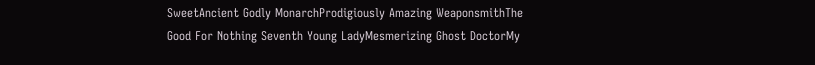SweetAncient Godly MonarchProdigiously Amazing WeaponsmithThe Good For Nothing Seventh Young LadyMesmerizing Ghost DoctorMy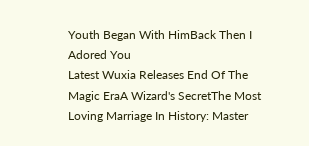Youth Began With HimBack Then I Adored You
Latest Wuxia Releases End Of The Magic EraA Wizard's SecretThe Most Loving Marriage In History: Master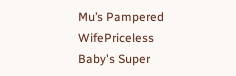Mu’s Pampered WifePriceless Baby's Super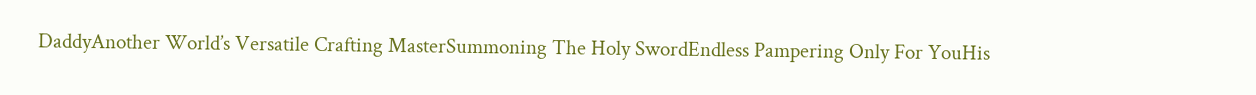DaddyAnother World’s Versatile Crafting MasterSummoning The Holy SwordEndless Pampering Only For YouHis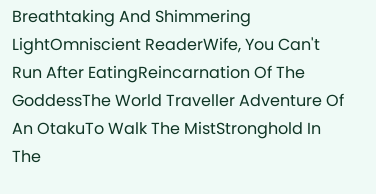Breathtaking And Shimmering LightOmniscient ReaderWife, You Can't Run After EatingReincarnation Of The GoddessThe World Traveller Adventure Of An OtakuTo Walk The MistStronghold In The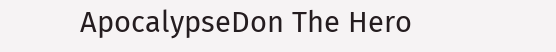ApocalypseDon The Hero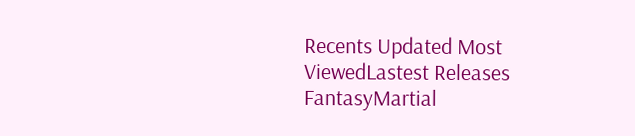Recents Updated Most ViewedLastest Releases
FantasyMartial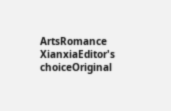ArtsRomance
XianxiaEditor's choiceOriginal